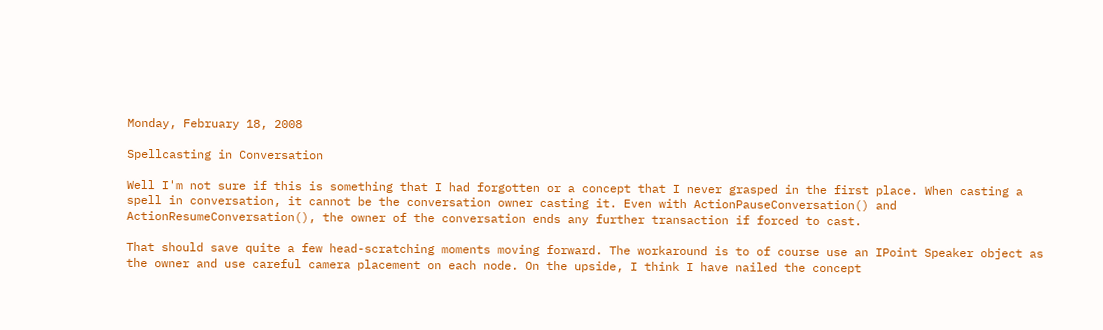Monday, February 18, 2008

Spellcasting in Conversation

Well I'm not sure if this is something that I had forgotten or a concept that I never grasped in the first place. When casting a spell in conversation, it cannot be the conversation owner casting it. Even with ActionPauseConversation() and ActionResumeConversation(), the owner of the conversation ends any further transaction if forced to cast.

That should save quite a few head-scratching moments moving forward. The workaround is to of course use an IPoint Speaker object as the owner and use careful camera placement on each node. On the upside, I think I have nailed the concept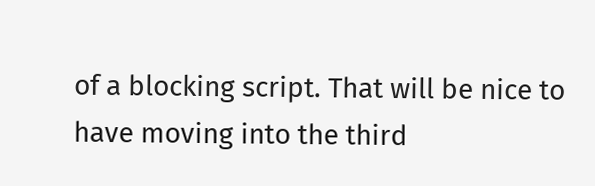of a blocking script. That will be nice to have moving into the third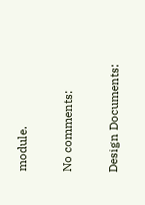module.

No comments:

Design Documents: